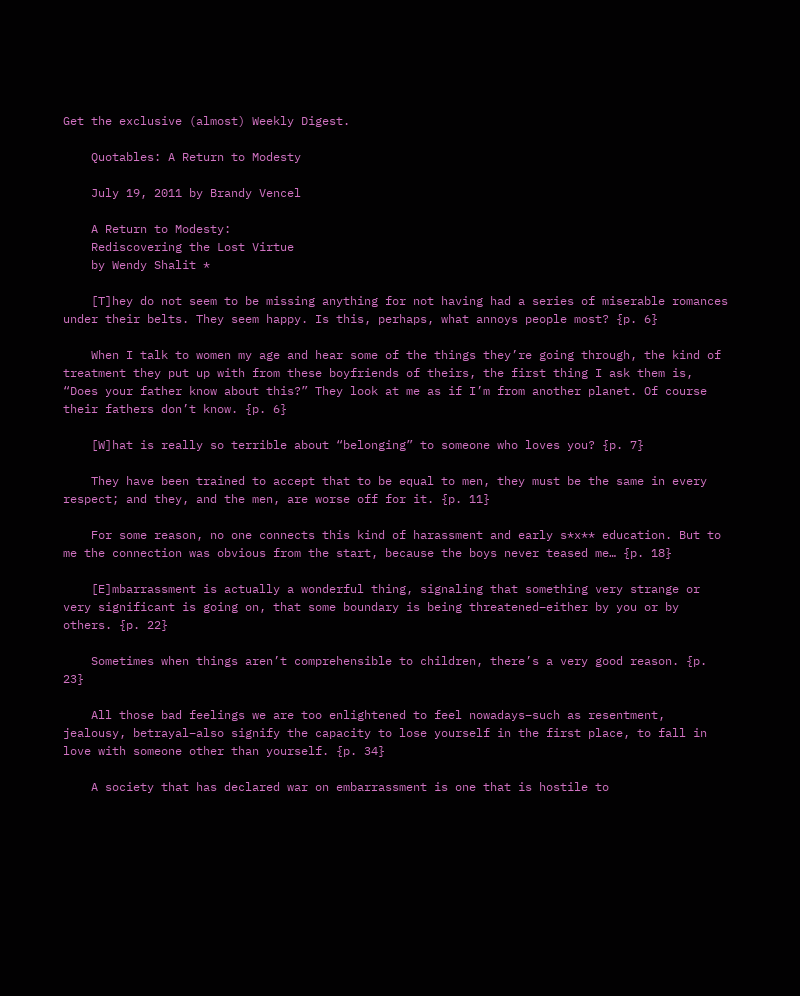Get the exclusive (almost) Weekly Digest.

    Quotables: A Return to Modesty

    July 19, 2011 by Brandy Vencel

    A Return to Modesty:
    Rediscovering the Lost Virtue
    by Wendy Shalit *

    [T]hey do not seem to be missing anything for not having had a series of miserable romances under their belts. They seem happy. Is this, perhaps, what annoys people most? {p. 6}

    When I talk to women my age and hear some of the things they’re going through, the kind of treatment they put up with from these boyfriends of theirs, the first thing I ask them is, “Does your father know about this?” They look at me as if I’m from another planet. Of course their fathers don’t know. {p. 6}

    [W]hat is really so terrible about “belonging” to someone who loves you? {p. 7}

    They have been trained to accept that to be equal to men, they must be the same in every respect; and they, and the men, are worse off for it. {p. 11}

    For some reason, no one connects this kind of harassment and early s*x** education. But to me the connection was obvious from the start, because the boys never teased me… {p. 18}

    [E]mbarrassment is actually a wonderful thing, signaling that something very strange or very significant is going on, that some boundary is being threatened–either by you or by others. {p. 22}

    Sometimes when things aren’t comprehensible to children, there’s a very good reason. {p. 23}

    All those bad feelings we are too enlightened to feel nowadays–such as resentment, jealousy, betrayal–also signify the capacity to lose yourself in the first place, to fall in love with someone other than yourself. {p. 34}

    A society that has declared war on embarrassment is one that is hostile to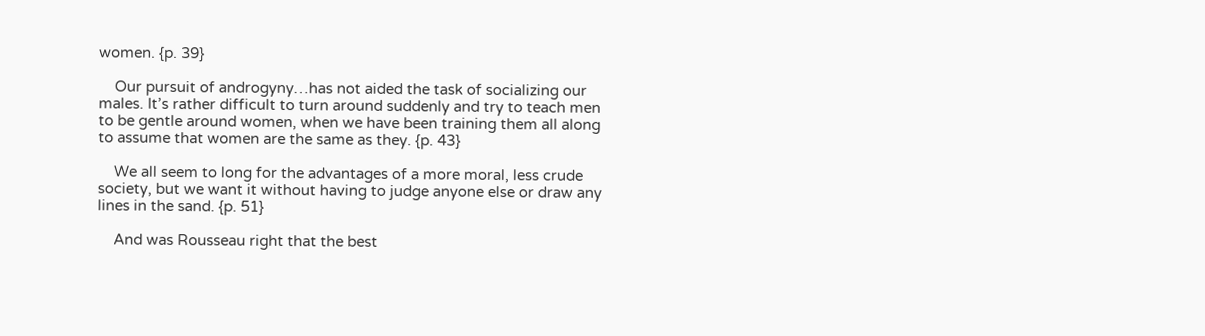women. {p. 39}

    Our pursuit of androgyny…has not aided the task of socializing our males. It’s rather difficult to turn around suddenly and try to teach men to be gentle around women, when we have been training them all along to assume that women are the same as they. {p. 43}

    We all seem to long for the advantages of a more moral, less crude society, but we want it without having to judge anyone else or draw any lines in the sand. {p. 51}

    And was Rousseau right that the best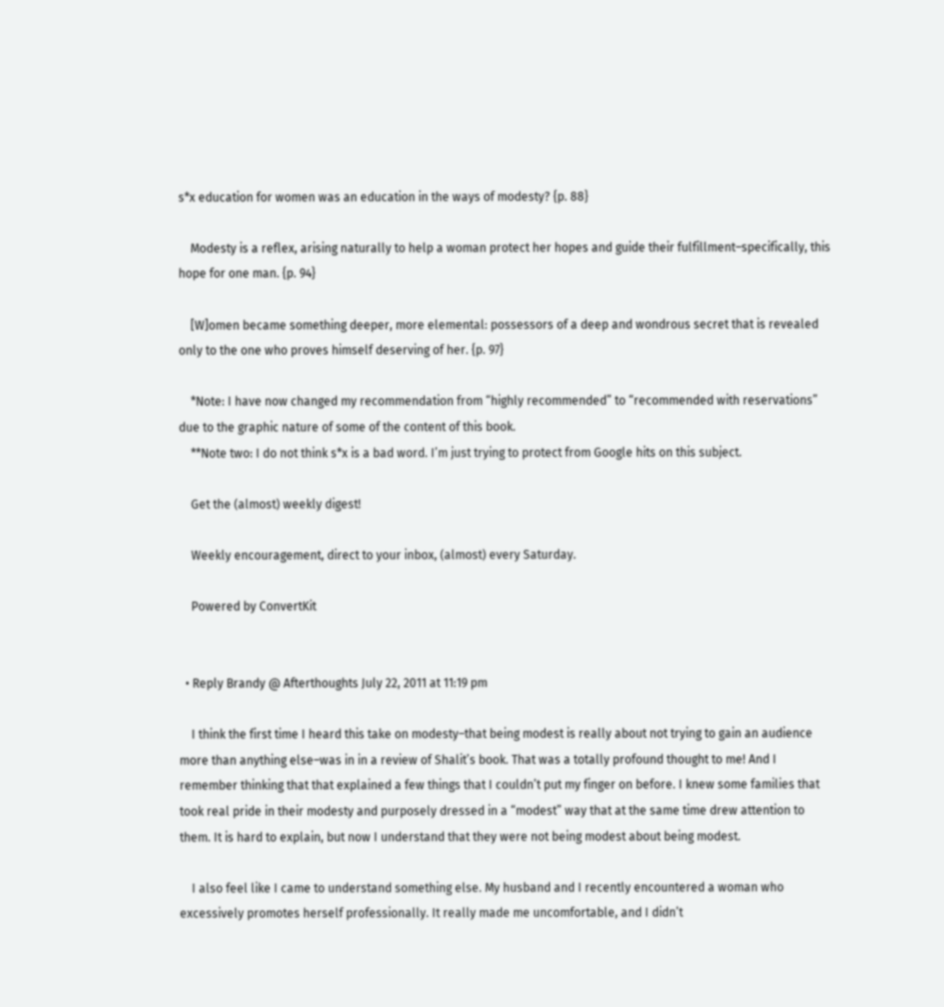s*x education for women was an education in the ways of modesty? {p. 88}

    Modesty is a reflex, arising naturally to help a woman protect her hopes and guide their fulfillment–specifically, this hope for one man. {p. 94}

    [W]omen became something deeper, more elemental: possessors of a deep and wondrous secret that is revealed only to the one who proves himself deserving of her. {p. 97}

    *Note: I have now changed my recommendation from “highly recommended” to “recommended with reservations” due to the graphic nature of some of the content of this book.
    **Note two: I do not think s*x is a bad word. I’m just trying to protect from Google hits on this subject.

    Get the (almost) weekly digest!

    Weekly encouragement, direct to your inbox, (almost) every Saturday.

    Powered by ConvertKit


  • Reply Brandy @ Afterthoughts July 22, 2011 at 11:19 pm

    I think the first time I heard this take on modesty–that being modest is really about not trying to gain an audience more than anything else–was in in a review of Shalit’s book. That was a totally profound thought to me! And I remember thinking that that explained a few things that I couldn’t put my finger on before. I knew some families that took real pride in their modesty and purposely dressed in a “modest” way that at the same time drew attention to them. It is hard to explain, but now I understand that they were not being modest about being modest.

    I also feel like I came to understand something else. My husband and I recently encountered a woman who excessively promotes herself professionally. It really made me uncomfortable, and I didn’t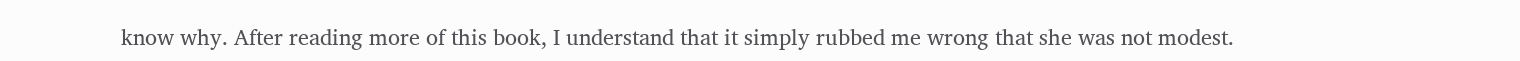know why. After reading more of this book, I understand that it simply rubbed me wrong that she was not modest.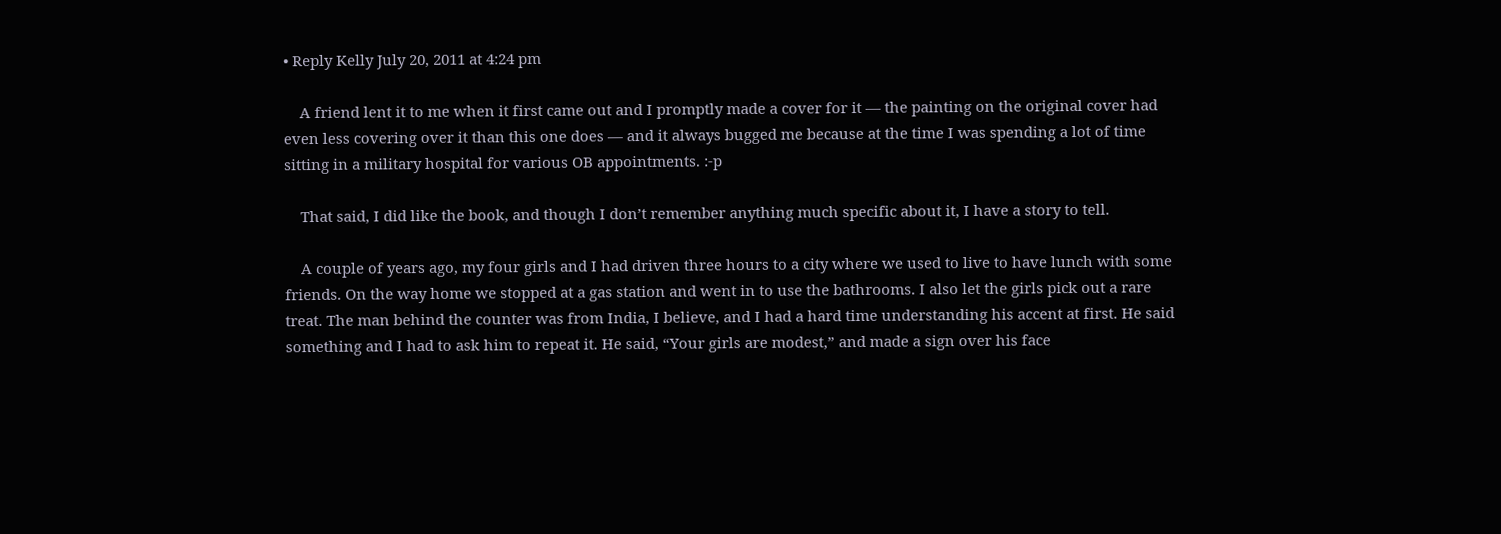• Reply Kelly July 20, 2011 at 4:24 pm

    A friend lent it to me when it first came out and I promptly made a cover for it — the painting on the original cover had even less covering over it than this one does — and it always bugged me because at the time I was spending a lot of time sitting in a military hospital for various OB appointments. :-p

    That said, I did like the book, and though I don’t remember anything much specific about it, I have a story to tell.

    A couple of years ago, my four girls and I had driven three hours to a city where we used to live to have lunch with some friends. On the way home we stopped at a gas station and went in to use the bathrooms. I also let the girls pick out a rare treat. The man behind the counter was from India, I believe, and I had a hard time understanding his accent at first. He said something and I had to ask him to repeat it. He said, “Your girls are modest,” and made a sign over his face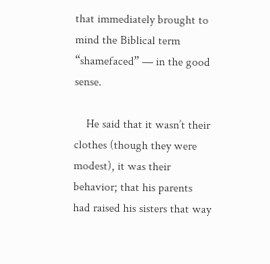that immediately brought to mind the Biblical term “shamefaced” — in the good sense.

    He said that it wasn’t their clothes (though they were modest), it was their behavior; that his parents had raised his sisters that way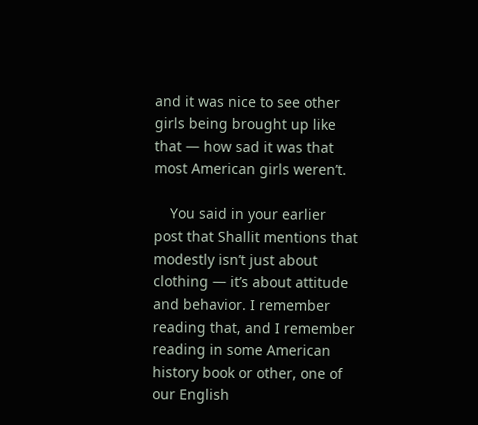and it was nice to see other girls being brought up like that — how sad it was that most American girls weren’t.

    You said in your earlier post that Shallit mentions that modestly isn’t just about clothing — it’s about attitude and behavior. I remember reading that, and I remember reading in some American history book or other, one of our English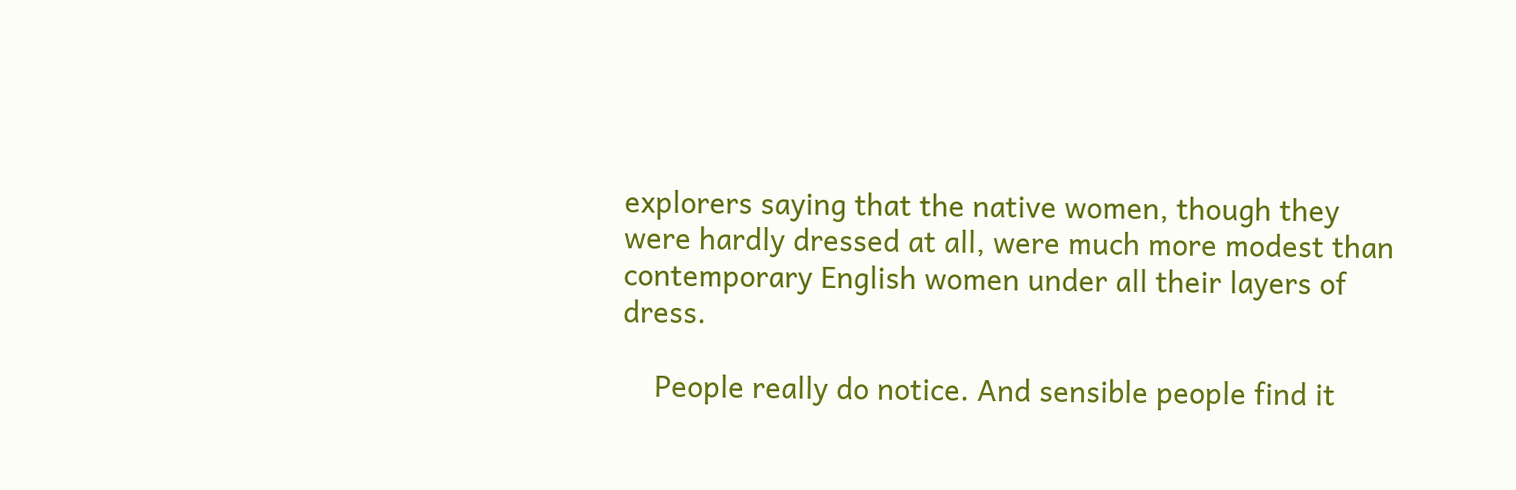explorers saying that the native women, though they were hardly dressed at all, were much more modest than contemporary English women under all their layers of dress.

    People really do notice. And sensible people find it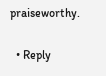praiseworthy.

  • Reply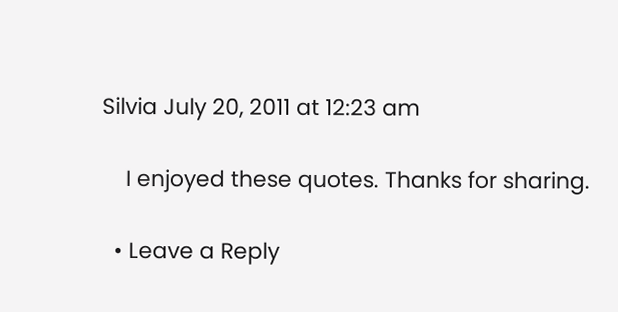Silvia July 20, 2011 at 12:23 am

    I enjoyed these quotes. Thanks for sharing.

  • Leave a Reply